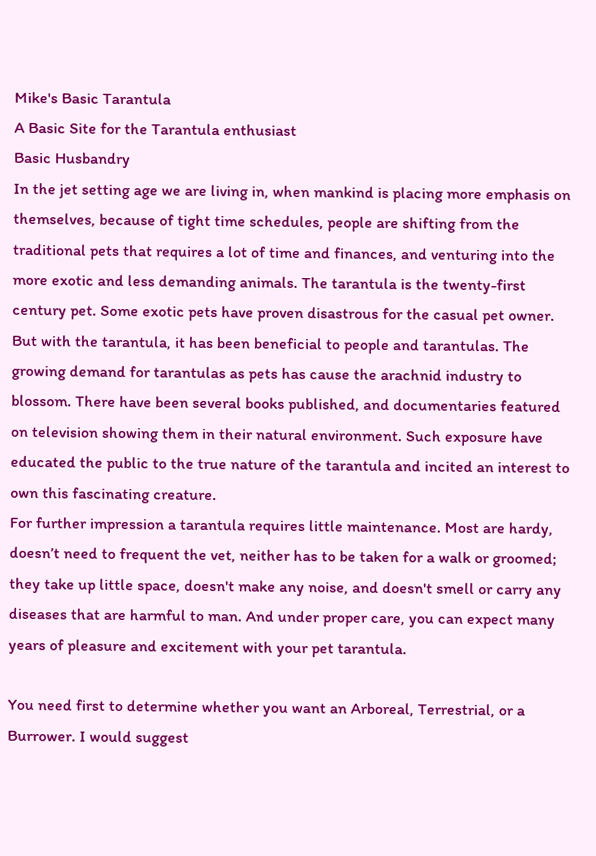Mike's Basic Tarantula
A Basic Site for the Tarantula enthusiast
Basic Husbandry
In the jet setting age we are living in, when mankind is placing more emphasis on themselves, because of tight time schedules, people are shifting from the traditional pets that requires a lot of time and finances, and venturing into the more exotic and less demanding animals. The tarantula is the twenty-first century pet. Some exotic pets have proven disastrous for the casual pet owner. But with the tarantula, it has been beneficial to people and tarantulas. The growing demand for tarantulas as pets has cause the arachnid industry to blossom. There have been several books published, and documentaries featured on television showing them in their natural environment. Such exposure have educated the public to the true nature of the tarantula and incited an interest to own this fascinating creature.
For further impression a tarantula requires little maintenance. Most are hardy, doesn’t need to frequent the vet, neither has to be taken for a walk or groomed; they take up little space, doesn't make any noise, and doesn't smell or carry any diseases that are harmful to man. And under proper care, you can expect many years of pleasure and excitement with your pet tarantula.

You need first to determine whether you want an Arboreal, Terrestrial, or a Burrower. I would suggest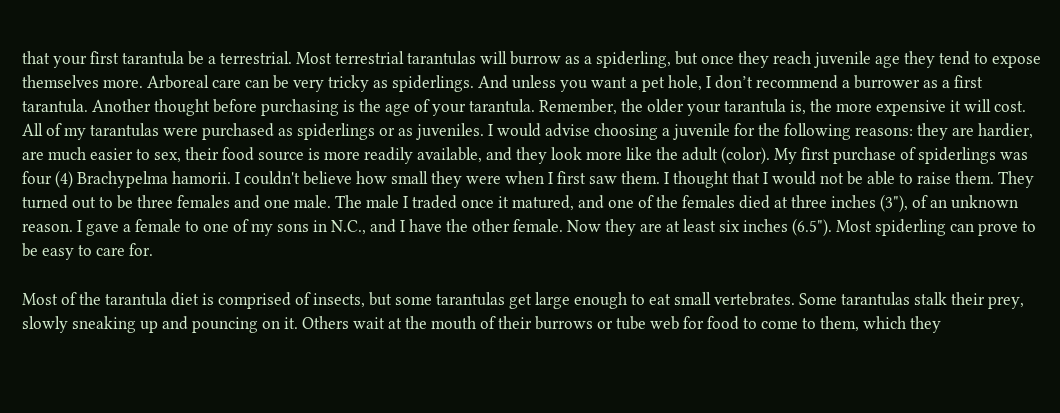that your first tarantula be a terrestrial. Most terrestrial tarantulas will burrow as a spiderling, but once they reach juvenile age they tend to expose themselves more. Arboreal care can be very tricky as spiderlings. And unless you want a pet hole, I don’t recommend a burrower as a first tarantula. Another thought before purchasing is the age of your tarantula. Remember, the older your tarantula is, the more expensive it will cost. All of my tarantulas were purchased as spiderlings or as juveniles. I would advise choosing a juvenile for the following reasons: they are hardier, are much easier to sex, their food source is more readily available, and they look more like the adult (color). My first purchase of spiderlings was four (4) Brachypelma hamorii. I couldn't believe how small they were when I first saw them. I thought that I would not be able to raise them. They turned out to be three females and one male. The male I traded once it matured, and one of the females died at three inches (3"), of an unknown reason. I gave a female to one of my sons in N.C., and I have the other female. Now they are at least six inches (6.5"). Most spiderling can prove to be easy to care for.

Most of the tarantula diet is comprised of insects, but some tarantulas get large enough to eat small vertebrates. Some tarantulas stalk their prey, slowly sneaking up and pouncing on it. Others wait at the mouth of their burrows or tube web for food to come to them, which they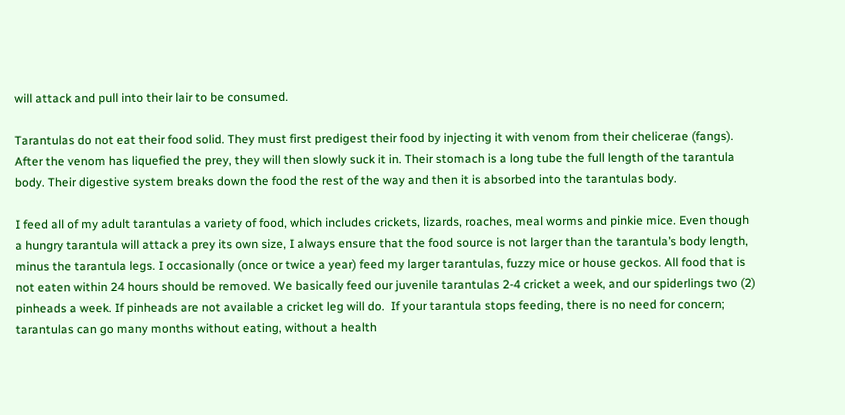will attack and pull into their lair to be consumed.

Tarantulas do not eat their food solid. They must first predigest their food by injecting it with venom from their chelicerae (fangs). After the venom has liquefied the prey, they will then slowly suck it in. Their stomach is a long tube the full length of the tarantula body. Their digestive system breaks down the food the rest of the way and then it is absorbed into the tarantulas body.

I feed all of my adult tarantulas a variety of food, which includes crickets, lizards, roaches, meal worms and pinkie mice. Even though a hungry tarantula will attack a prey its own size, I always ensure that the food source is not larger than the tarantula’s body length, minus the tarantula legs. I occasionally (once or twice a year) feed my larger tarantulas, fuzzy mice or house geckos. All food that is not eaten within 24 hours should be removed. We basically feed our juvenile tarantulas 2-4 cricket a week, and our spiderlings two (2) pinheads a week. If pinheads are not available a cricket leg will do.  If your tarantula stops feeding, there is no need for concern; tarantulas can go many months without eating, without a health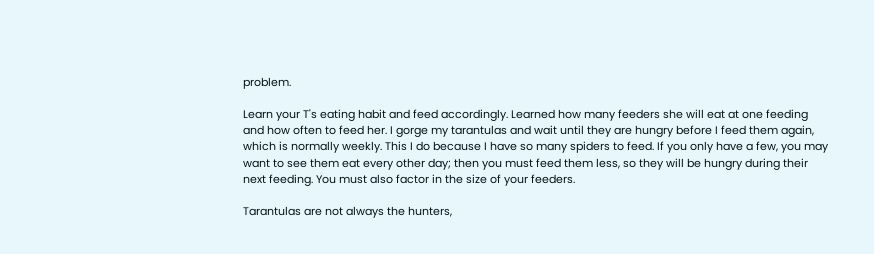problem.

Learn your T's eating habit and feed accordingly. Learned how many feeders she will eat at one feeding and how often to feed her. I gorge my tarantulas and wait until they are hungry before I feed them again, which is normally weekly. This I do because I have so many spiders to feed. If you only have a few, you may want to see them eat every other day; then you must feed them less, so they will be hungry during their next feeding. You must also factor in the size of your feeders.

Tarantulas are not always the hunters,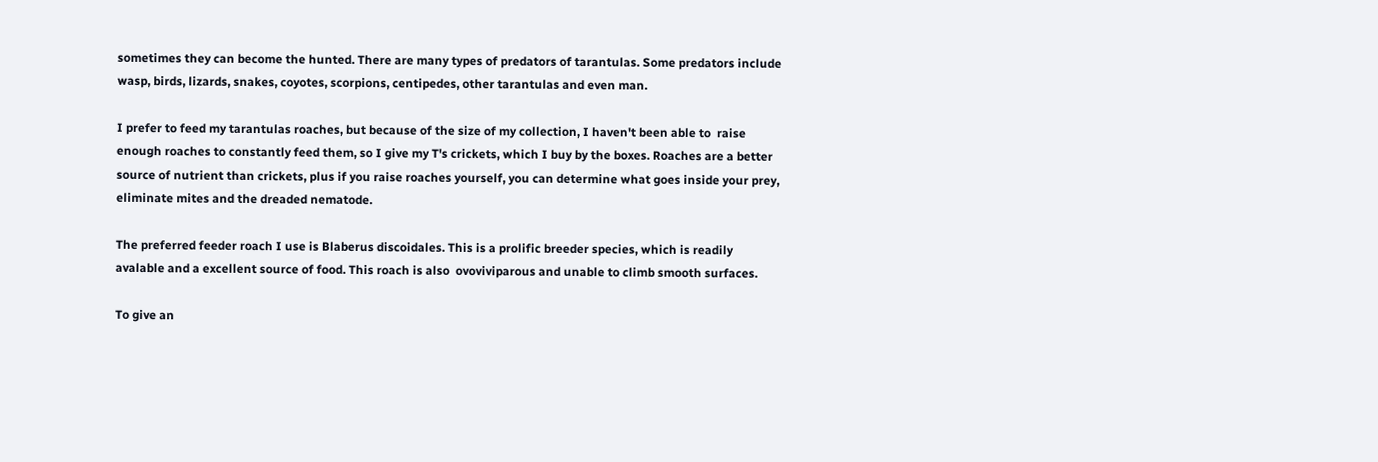sometimes they can become the hunted. There are many types of predators of tarantulas. Some predators include wasp, birds, lizards, snakes, coyotes, scorpions, centipedes, other tarantulas and even man.

I prefer to feed my tarantulas roaches, but because of the size of my collection, I haven't been able to  raise enough roaches to constantly feed them, so I give my T's crickets, which I buy by the boxes. Roaches are a better source of nutrient than crickets, plus if you raise roaches yourself, you can determine what goes inside your prey, eliminate mites and the dreaded nematode.

The preferred feeder roach I use is Blaberus discoidales. This is a prolific breeder species, which is readily avalable and a excellent source of food. This roach is also  ovoviviparous and unable to climb smooth surfaces.

To give an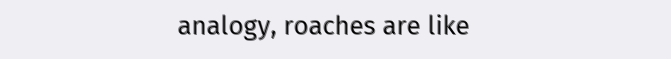analogy, roaches are like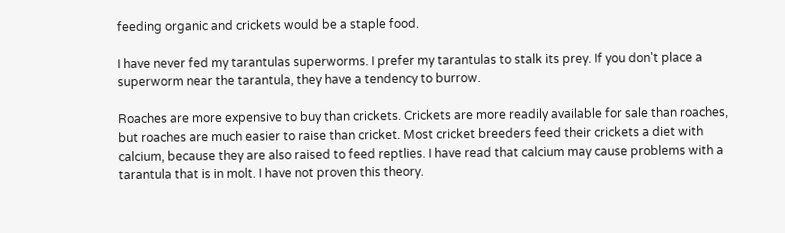feeding organic and crickets would be a staple food.

I have never fed my tarantulas superworms. I prefer my tarantulas to stalk its prey. If you don't place a superworm near the tarantula, they have a tendency to burrow.

Roaches are more expensive to buy than crickets. Crickets are more readily available for sale than roaches, but roaches are much easier to raise than cricket. Most cricket breeders feed their crickets a diet with calcium, because they are also raised to feed reptlies. I have read that calcium may cause problems with a tarantula that is in molt. I have not proven this theory.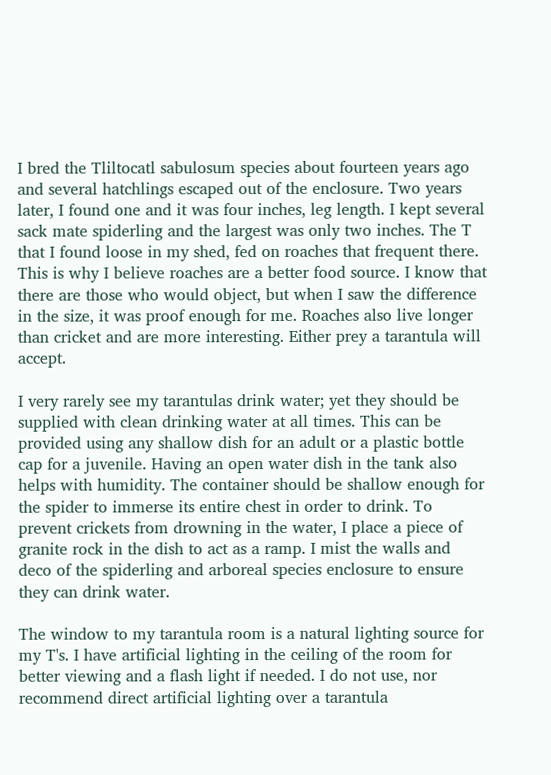I bred the Tliltocatl sabulosum species about fourteen years ago and several hatchlings escaped out of the enclosure. Two years later, I found one and it was four inches, leg length. I kept several sack mate spiderling and the largest was only two inches. The T that I found loose in my shed, fed on roaches that frequent there. This is why I believe roaches are a better food source. I know that there are those who would object, but when I saw the difference in the size, it was proof enough for me. Roaches also live longer than cricket and are more interesting. Either prey a tarantula will accept.

I very rarely see my tarantulas drink water; yet they should be supplied with clean drinking water at all times. This can be provided using any shallow dish for an adult or a plastic bottle cap for a juvenile. Having an open water dish in the tank also helps with humidity. The container should be shallow enough for the spider to immerse its entire chest in order to drink. To prevent crickets from drowning in the water, I place a piece of granite rock in the dish to act as a ramp. I mist the walls and deco of the spiderling and arboreal species enclosure to ensure they can drink water.

The window to my tarantula room is a natural lighting source for my T's. I have artificial lighting in the ceiling of the room for better viewing and a flash light if needed. I do not use, nor recommend direct artificial lighting over a tarantula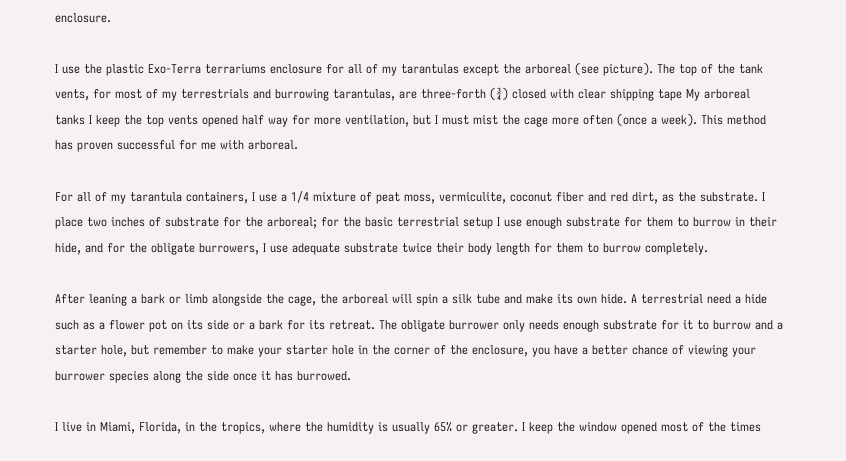enclosure.

I use the plastic Exo-Terra terrariums enclosure for all of my tarantulas except the arboreal (see picture). The top of the tank vents, for most of my terrestrials and burrowing tarantulas, are three-forth (¾) closed with clear shipping tape My arboreal tanks I keep the top vents opened half way for more ventilation, but I must mist the cage more often (once a week). This method has proven successful for me with arboreal.

For all of my tarantula containers, I use a 1/4 mixture of peat moss, vermiculite, coconut fiber and red dirt, as the substrate. I place two inches of substrate for the arboreal; for the basic terrestrial setup I use enough substrate for them to burrow in their hide, and for the obligate burrowers, I use adequate substrate twice their body length for them to burrow completely.

After leaning a bark or limb alongside the cage, the arboreal will spin a silk tube and make its own hide. A terrestrial need a hide such as a flower pot on its side or a bark for its retreat. The obligate burrower only needs enough substrate for it to burrow and a starter hole, but remember to make your starter hole in the corner of the enclosure, you have a better chance of viewing your burrower species along the side once it has burrowed.

I live in Miami, Florida, in the tropics, where the humidity is usually 65% or greater. I keep the window opened most of the times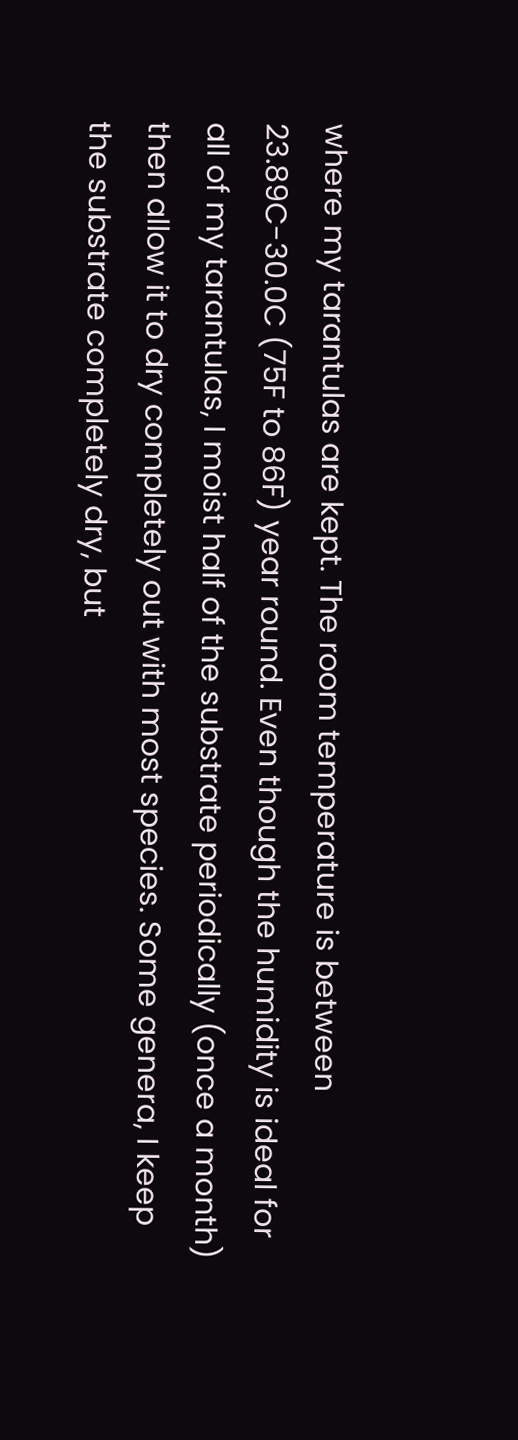where my tarantulas are kept. The room temperature is between 23.89C-30.0C (75F to 86F) year round. Even though the humidity is ideal for all of my tarantulas, I moist half of the substrate periodically (once a month) then allow it to dry completely out with most species. Some genera, I keep the substrate completely dry, but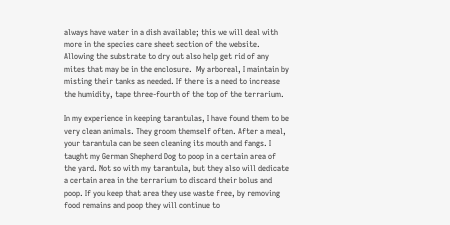always have water in a dish available; this we will deal with more in the species care sheet section of the website. Allowing the substrate to dry out also help get rid of any mites that may be in the enclosure.  My arboreal, I maintain by misting their tanks as needed. If there is a need to increase the humidity, tape three-fourth of the top of the terrarium.

In my experience in keeping tarantulas, I have found them to be very clean animals. They groom themself often. After a meal, your tarantula can be seen cleaning its mouth and fangs. I taught my German Shepherd Dog to poop in a certain area of the yard. Not so with my tarantula, but they also will dedicate a certain area in the terrarium to discard their bolus and poop. If you keep that area they use waste free, by removing food remains and poop they will continue to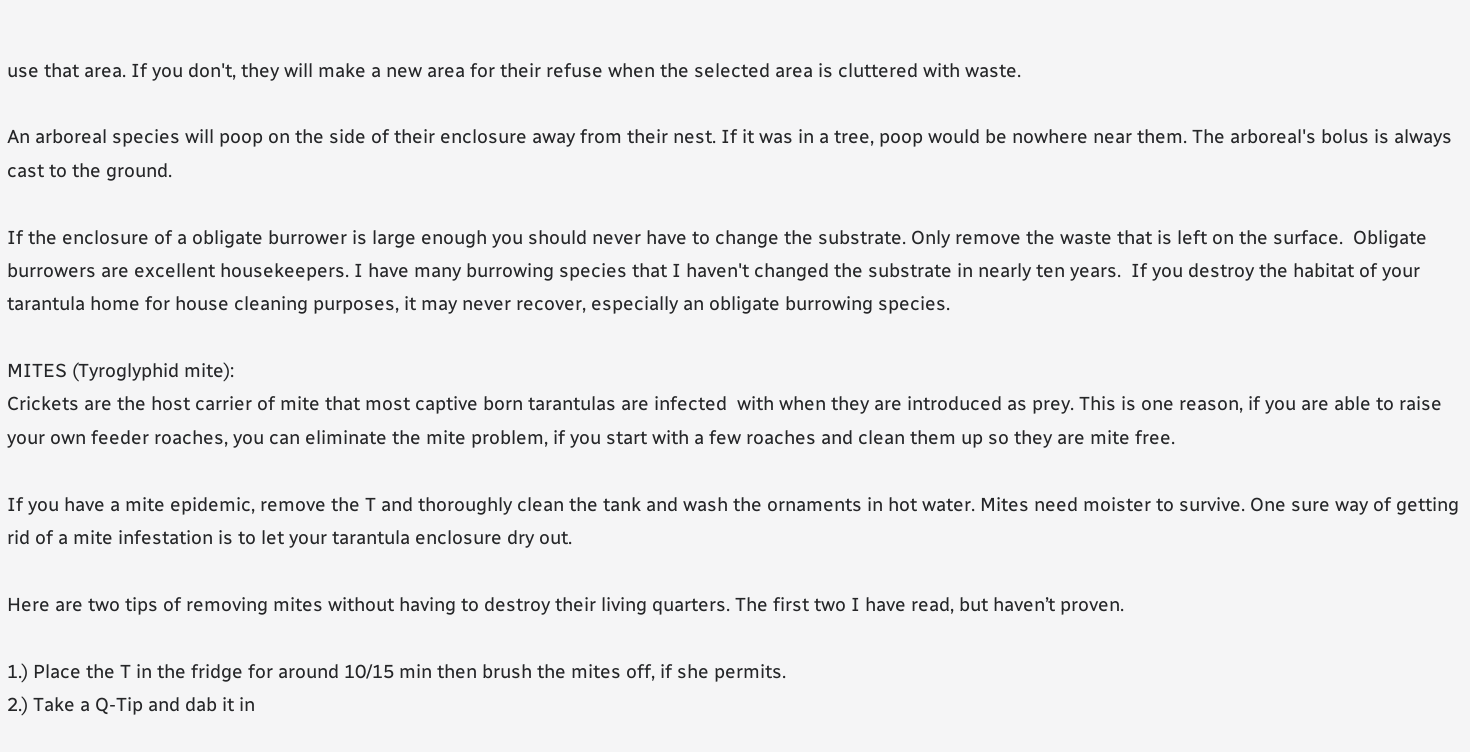use that area. If you don't, they will make a new area for their refuse when the selected area is cluttered with waste.

An arboreal species will poop on the side of their enclosure away from their nest. If it was in a tree, poop would be nowhere near them. The arboreal's bolus is always cast to the ground.

If the enclosure of a obligate burrower is large enough you should never have to change the substrate. Only remove the waste that is left on the surface.  Obligate burrowers are excellent housekeepers. I have many burrowing species that I haven't changed the substrate in nearly ten years.  If you destroy the habitat of your tarantula home for house cleaning purposes, it may never recover, especially an obligate burrowing species.

MITES (Tyroglyphid mite):
Crickets are the host carrier of mite that most captive born tarantulas are infected  with when they are introduced as prey. This is one reason, if you are able to raise your own feeder roaches, you can eliminate the mite problem, if you start with a few roaches and clean them up so they are mite free.

If you have a mite epidemic, remove the T and thoroughly clean the tank and wash the ornaments in hot water. Mites need moister to survive. One sure way of getting rid of a mite infestation is to let your tarantula enclosure dry out.

Here are two tips of removing mites without having to destroy their living quarters. The first two I have read, but haven’t proven.

1.) Place the T in the fridge for around 10/15 min then brush the mites off, if she permits.
2.) Take a Q-Tip and dab it in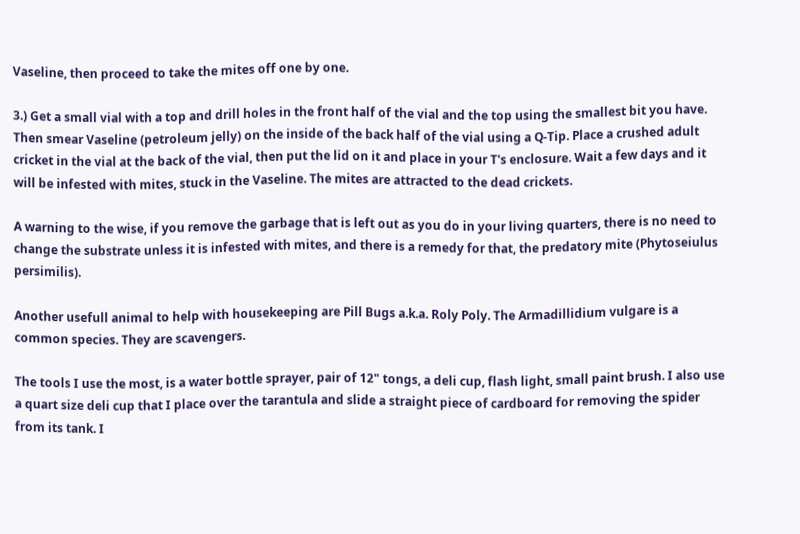Vaseline, then proceed to take the mites off one by one.

3.) Get a small vial with a top and drill holes in the front half of the vial and the top using the smallest bit you have. Then smear Vaseline (petroleum jelly) on the inside of the back half of the vial using a Q-Tip. Place a crushed adult cricket in the vial at the back of the vial, then put the lid on it and place in your T's enclosure. Wait a few days and it will be infested with mites, stuck in the Vaseline. The mites are attracted to the dead crickets.

A warning to the wise, if you remove the garbage that is left out as you do in your living quarters, there is no need to change the substrate unless it is infested with mites, and there is a remedy for that, the predatory mite (Phytoseiulus persimilis).

Another usefull animal to help with housekeeping are Pill Bugs a.k.a. Roly Poly. The Armadillidium vulgare is a common species. They are scavengers.

The tools I use the most, is a water bottle sprayer, pair of 12" tongs, a deli cup, flash light, small paint brush. I also use a quart size deli cup that I place over the tarantula and slide a straight piece of cardboard for removing the spider from its tank. I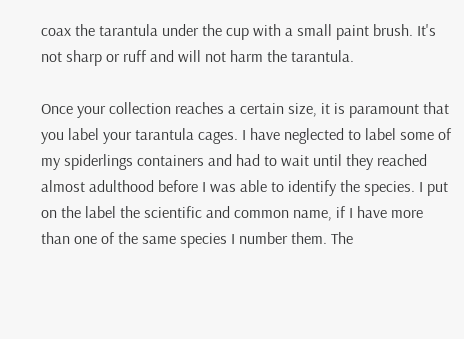coax the tarantula under the cup with a small paint brush. It's not sharp or ruff and will not harm the tarantula.

Once your collection reaches a certain size, it is paramount that you label your tarantula cages. I have neglected to label some of my spiderlings containers and had to wait until they reached almost adulthood before I was able to identify the species. I put on the label the scientific and common name, if I have more than one of the same species I number them. The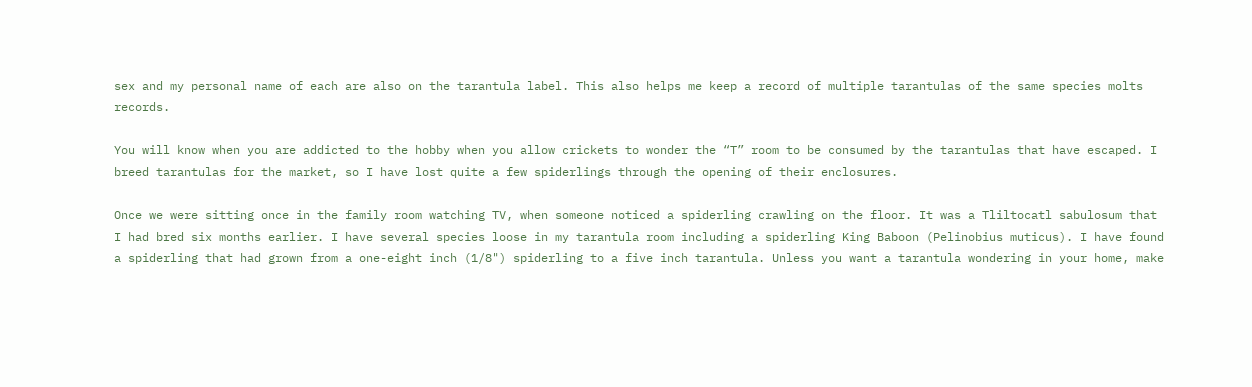sex and my personal name of each are also on the tarantula label. This also helps me keep a record of multiple tarantulas of the same species molts records.

You will know when you are addicted to the hobby when you allow crickets to wonder the “T” room to be consumed by the tarantulas that have escaped. I breed tarantulas for the market, so I have lost quite a few spiderlings through the opening of their enclosures.

Once we were sitting once in the family room watching TV, when someone noticed a spiderling crawling on the floor. It was a Tliltocatl sabulosum that I had bred six months earlier. I have several species loose in my tarantula room including a spiderling King Baboon (Pelinobius muticus). I have found a spiderling that had grown from a one-eight inch (1/8") spiderling to a five inch tarantula. Unless you want a tarantula wondering in your home, make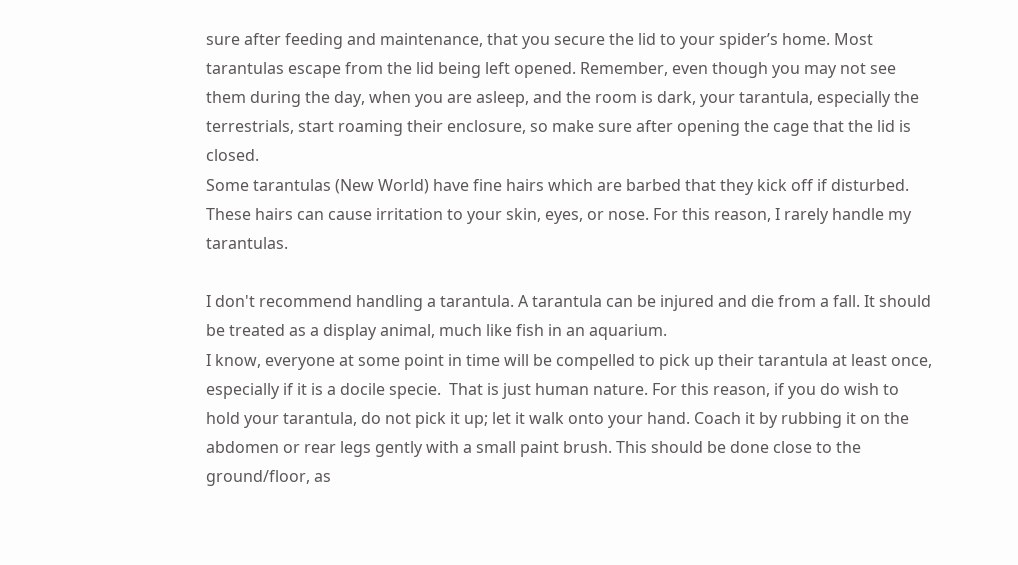sure after feeding and maintenance, that you secure the lid to your spider’s home. Most tarantulas escape from the lid being left opened. Remember, even though you may not see them during the day, when you are asleep, and the room is dark, your tarantula, especially the terrestrials, start roaming their enclosure, so make sure after opening the cage that the lid is closed.
Some tarantulas (New World) have fine hairs which are barbed that they kick off if disturbed. These hairs can cause irritation to your skin, eyes, or nose. For this reason, I rarely handle my tarantulas.

I don't recommend handling a tarantula. A tarantula can be injured and die from a fall. It should be treated as a display animal, much like fish in an aquarium.
I know, everyone at some point in time will be compelled to pick up their tarantula at least once, especially if it is a docile specie.  That is just human nature. For this reason, if you do wish to hold your tarantula, do not pick it up; let it walk onto your hand. Coach it by rubbing it on the abdomen or rear legs gently with a small paint brush. This should be done close to the ground/floor, as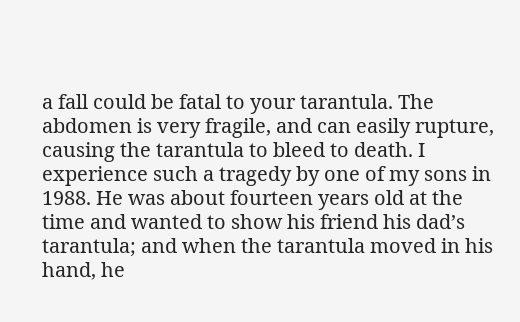a fall could be fatal to your tarantula. The abdomen is very fragile, and can easily rupture, causing the tarantula to bleed to death. I experience such a tragedy by one of my sons in 1988. He was about fourteen years old at the time and wanted to show his friend his dad’s tarantula; and when the tarantula moved in his hand, he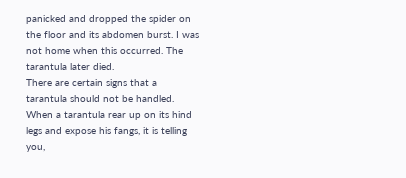panicked and dropped the spider on the floor and its abdomen burst. I was not home when this occurred. The tarantula later died.
There are certain signs that a tarantula should not be handled. When a tarantula rear up on its hind legs and expose his fangs, it is telling you,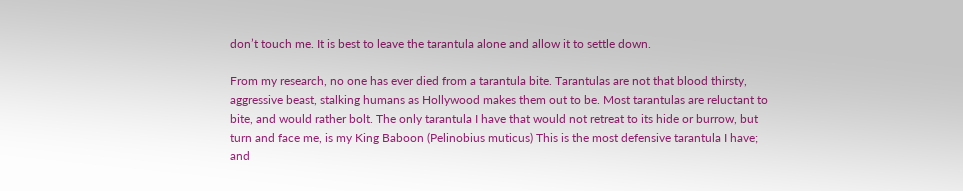don’t touch me. It is best to leave the tarantula alone and allow it to settle down.

From my research, no one has ever died from a tarantula bite. Tarantulas are not that blood thirsty, aggressive beast, stalking humans as Hollywood makes them out to be. Most tarantulas are reluctant to bite, and would rather bolt. The only tarantula I have that would not retreat to its hide or burrow, but turn and face me, is my King Baboon (Pelinobius muticus) This is the most defensive tarantula I have; and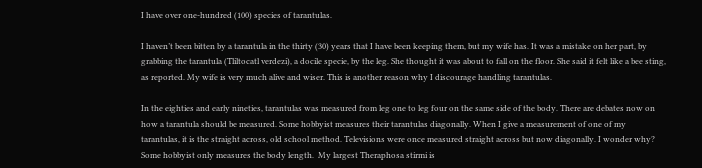I have over one-hundred (100) species of tarantulas.

I haven’t been bitten by a tarantula in the thirty (30) years that I have been keeping them, but my wife has. It was a mistake on her part, by grabbing the tarantula (Tliltocatl verdezi), a docile specie, by the leg. She thought it was about to fall on the floor. She said it felt like a bee sting, as reported. My wife is very much alive and wiser. This is another reason why I discourage handling tarantulas.

In the eighties and early nineties, tarantulas was measured from leg one to leg four on the same side of the body. There are debates now on how a tarantula should be measured. Some hobbyist measures their tarantulas diagonally. When I give a measurement of one of my tarantulas, it is the straight across, old school method. Televisions were once measured straight across but now diagonally. I wonder why? Some hobbyist only measures the body length.  My largest Theraphosa stirmi is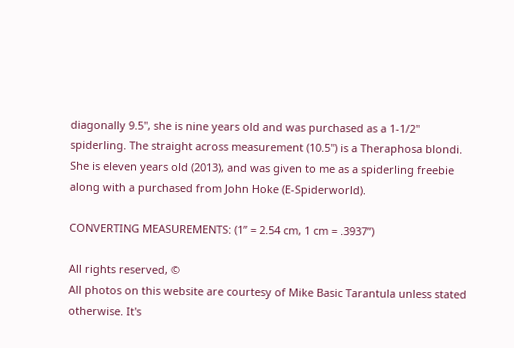diagonally 9.5", she is nine years old and was purchased as a 1-1/2" spiderling. The straight across measurement (10.5") is a Theraphosa blondi. She is eleven years old (2013), and was given to me as a spiderling freebie along with a purchased from John Hoke (E-Spiderworld).

CONVERTING MEASUREMENTS: (1” = 2.54 cm, 1 cm = .3937”)

All rights reserved, ©
All photos on this website are courtesy of Mike Basic Tarantula unless stated otherwise. It's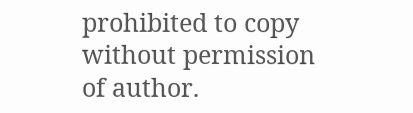prohibited to copy without permission of author.